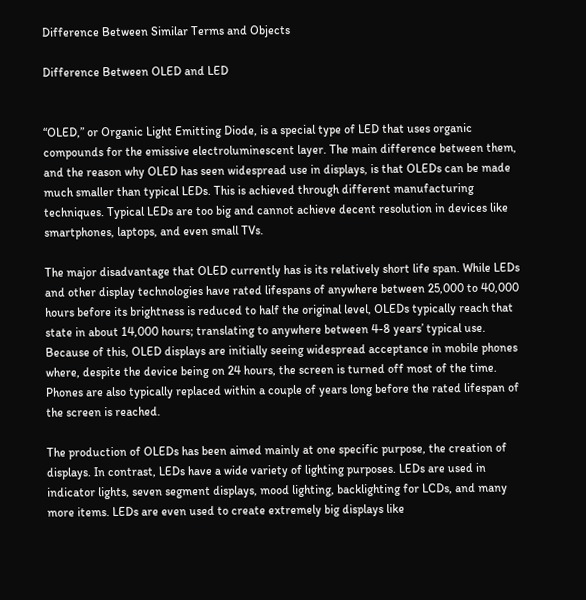Difference Between Similar Terms and Objects

Difference Between OLED and LED


“OLED,” or Organic Light Emitting Diode, is a special type of LED that uses organic compounds for the emissive electroluminescent layer. The main difference between them, and the reason why OLED has seen widespread use in displays, is that OLEDs can be made much smaller than typical LEDs. This is achieved through different manufacturing techniques. Typical LEDs are too big and cannot achieve decent resolution in devices like smartphones, laptops, and even small TVs.

The major disadvantage that OLED currently has is its relatively short life span. While LEDs and other display technologies have rated lifespans of anywhere between 25,000 to 40,000 hours before its brightness is reduced to half the original level, OLEDs typically reach that state in about 14,000 hours; translating to anywhere between 4-8 years’ typical use. Because of this, OLED displays are initially seeing widespread acceptance in mobile phones where, despite the device being on 24 hours, the screen is turned off most of the time. Phones are also typically replaced within a couple of years long before the rated lifespan of the screen is reached.

The production of OLEDs has been aimed mainly at one specific purpose, the creation of displays. In contrast, LEDs have a wide variety of lighting purposes. LEDs are used in indicator lights, seven segment displays, mood lighting, backlighting for LCDs, and many more items. LEDs are even used to create extremely big displays like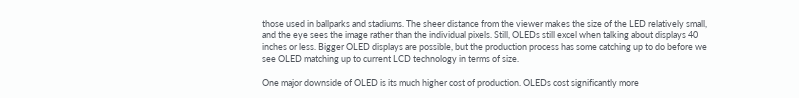those used in ballparks and stadiums. The sheer distance from the viewer makes the size of the LED relatively small, and the eye sees the image rather than the individual pixels. Still, OLEDs still excel when talking about displays 40 inches or less. Bigger OLED displays are possible, but the production process has some catching up to do before we see OLED matching up to current LCD technology in terms of size.

One major downside of OLED is its much higher cost of production. OLEDs cost significantly more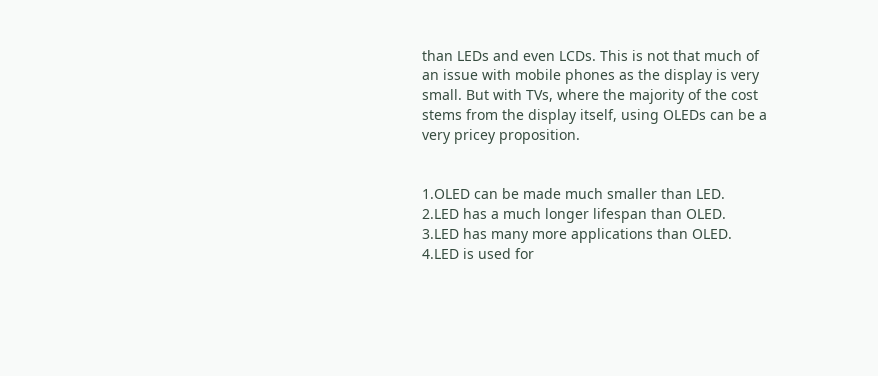than LEDs and even LCDs. This is not that much of an issue with mobile phones as the display is very small. But with TVs, where the majority of the cost stems from the display itself, using OLEDs can be a very pricey proposition.


1.OLED can be made much smaller than LED.
2.LED has a much longer lifespan than OLED.
3.LED has many more applications than OLED.
4.LED is used for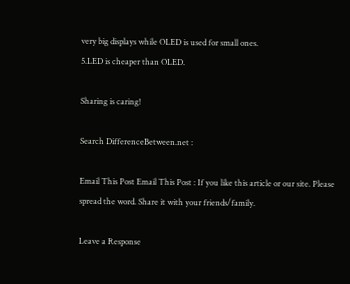very big displays while OLED is used for small ones.
5.LED is cheaper than OLED.

Sharing is caring!

Search DifferenceBetween.net :

Email This Post Email This Post : If you like this article or our site. Please spread the word. Share it with your friends/family.

Leave a Response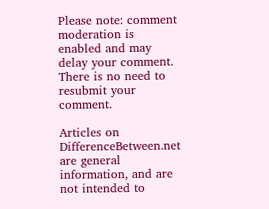Please note: comment moderation is enabled and may delay your comment. There is no need to resubmit your comment.

Articles on DifferenceBetween.net are general information, and are not intended to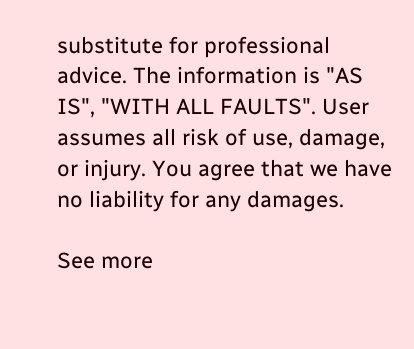substitute for professional advice. The information is "AS IS", "WITH ALL FAULTS". User assumes all risk of use, damage, or injury. You agree that we have no liability for any damages.

See more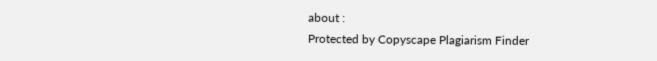about :
Protected by Copyscape Plagiarism Finder